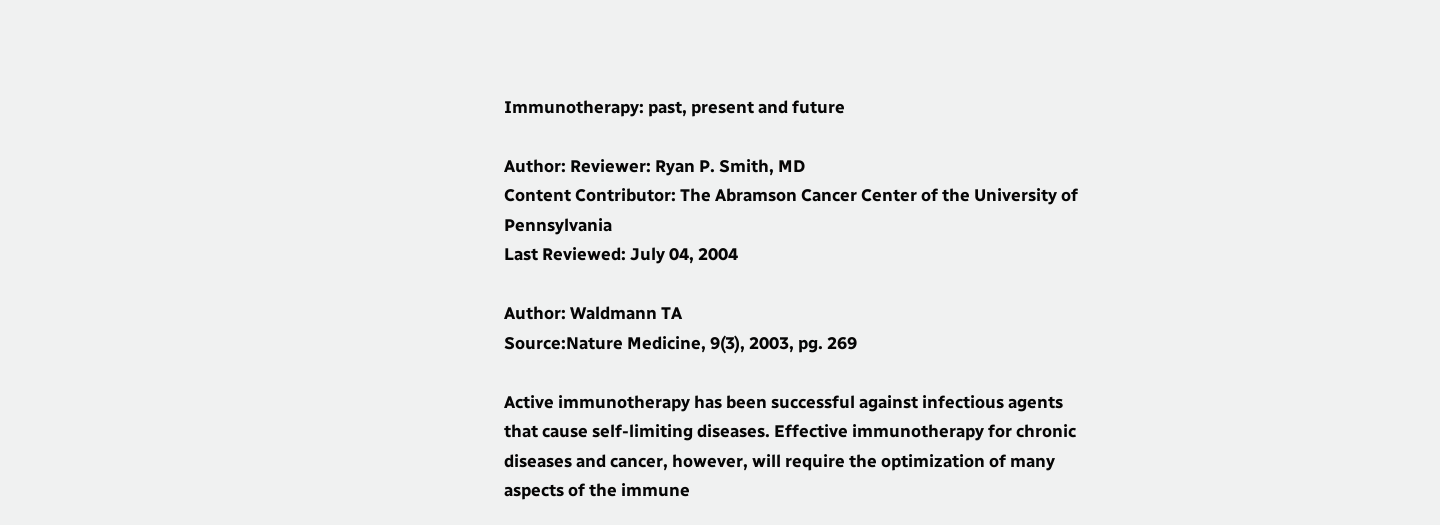Immunotherapy: past, present and future

Author: Reviewer: Ryan P. Smith, MD
Content Contributor: The Abramson Cancer Center of the University of Pennsylvania
Last Reviewed: July 04, 2004

Author: Waldmann TA
Source:Nature Medicine, 9(3), 2003, pg. 269

Active immunotherapy has been successful against infectious agents that cause self-limiting diseases. Effective immunotherapy for chronic diseases and cancer, however, will require the optimization of many aspects of the immune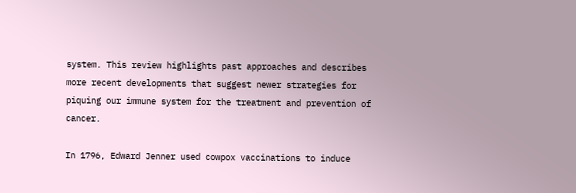system. This review highlights past approaches and describes more recent developments that suggest newer strategies for piquing our immune system for the treatment and prevention of cancer.

In 1796, Edward Jenner used cowpox vaccinations to induce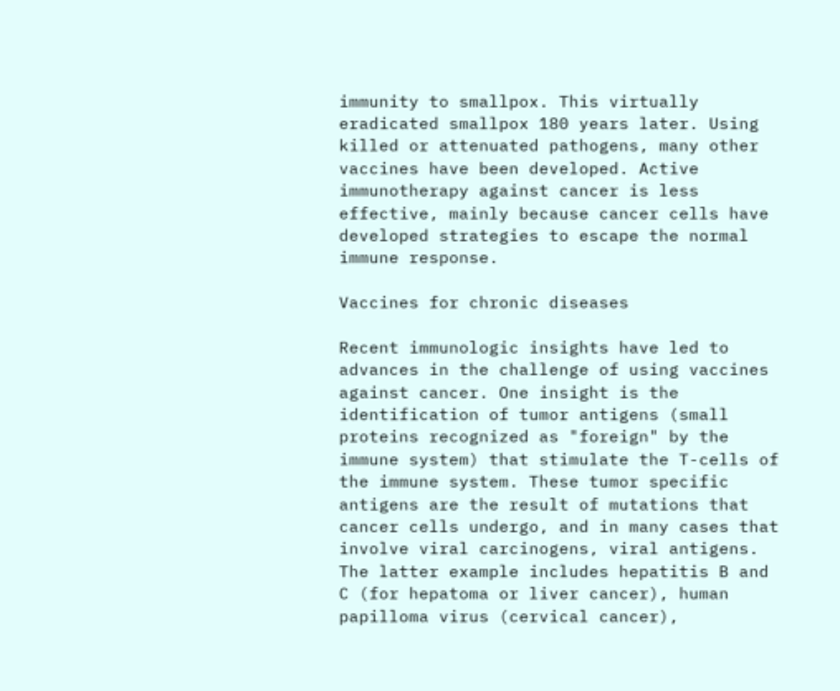immunity to smallpox. This virtually eradicated smallpox 180 years later. Using killed or attenuated pathogens, many other vaccines have been developed. Active immunotherapy against cancer is less effective, mainly because cancer cells have developed strategies to escape the normal immune response.

Vaccines for chronic diseases

Recent immunologic insights have led to advances in the challenge of using vaccines against cancer. One insight is the identification of tumor antigens (small proteins recognized as "foreign" by the immune system) that stimulate the T-cells of the immune system. These tumor specific antigens are the result of mutations that cancer cells undergo, and in many cases that involve viral carcinogens, viral antigens. The latter example includes hepatitis B and C (for hepatoma or liver cancer), human papilloma virus (cervical cancer),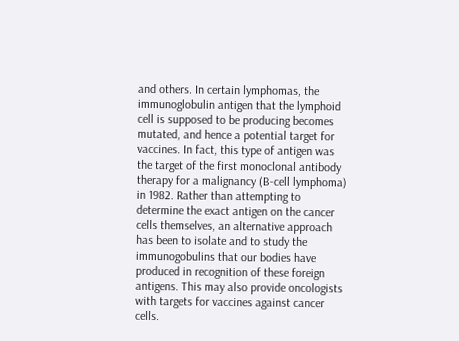and others. In certain lymphomas, the immunoglobulin antigen that the lymphoid cell is supposed to be producing becomes mutated, and hence a potential target for vaccines. In fact, this type of antigen was the target of the first monoclonal antibody therapy for a malignancy (B-cell lymphoma) in 1982. Rather than attempting to determine the exact antigen on the cancer cells themselves, an alternative approach has been to isolate and to study the immunogobulins that our bodies have produced in recognition of these foreign antigens. This may also provide oncologists with targets for vaccines against cancer cells.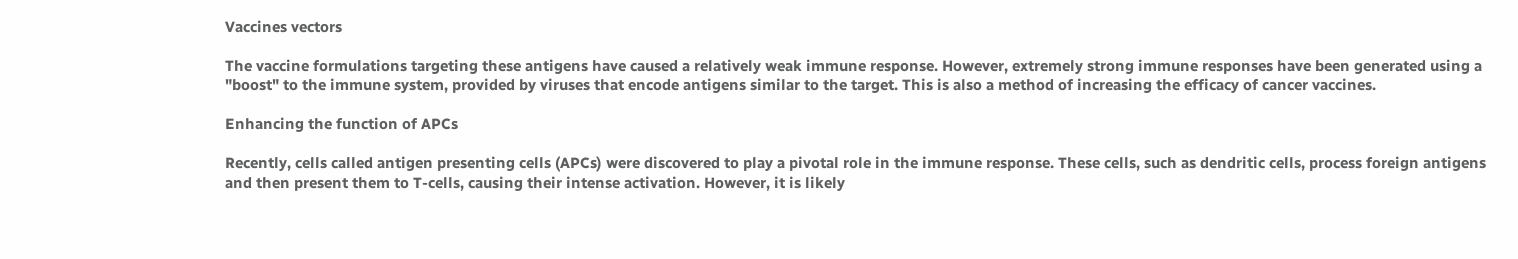Vaccines vectors

The vaccine formulations targeting these antigens have caused a relatively weak immune response. However, extremely strong immune responses have been generated using a "boost" to the immune system, provided by viruses that encode antigens similar to the target. This is also a method of increasing the efficacy of cancer vaccines.

Enhancing the function of APCs

Recently, cells called antigen presenting cells (APCs) were discovered to play a pivotal role in the immune response. These cells, such as dendritic cells, process foreign antigens and then present them to T-cells, causing their intense activation. However, it is likely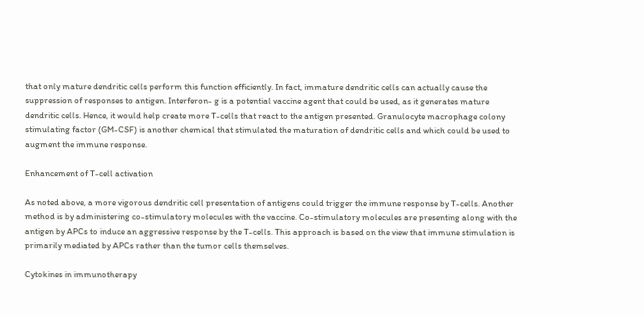that only mature dendritic cells perform this function efficiently. In fact, immature dendritic cells can actually cause the suppression of responses to antigen. Interferon- g is a potential vaccine agent that could be used, as it generates mature dendritic cells. Hence, it would help create more T-cells that react to the antigen presented. Granulocyte macrophage colony stimulating factor (GM-CSF) is another chemical that stimulated the maturation of dendritic cells and which could be used to augment the immune response.

Enhancement of T-cell activation

As noted above, a more vigorous dendritic cell presentation of antigens could trigger the immune response by T-cells. Another method is by administering co-stimulatory molecules with the vaccine. Co-stimulatory molecules are presenting along with the antigen by APCs to induce an aggressive response by the T-cells. This approach is based on the view that immune stimulation is primarily mediated by APCs rather than the tumor cells themselves.

Cytokines in immunotherapy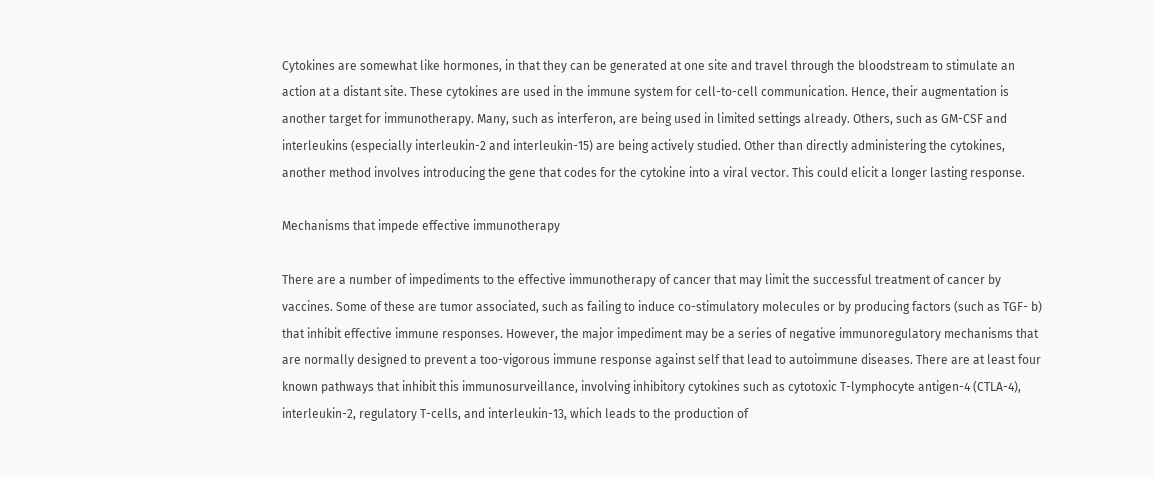Cytokines are somewhat like hormones, in that they can be generated at one site and travel through the bloodstream to stimulate an action at a distant site. These cytokines are used in the immune system for cell-to-cell communication. Hence, their augmentation is another target for immunotherapy. Many, such as interferon, are being used in limited settings already. Others, such as GM-CSF and interleukins (especially interleukin-2 and interleukin-15) are being actively studied. Other than directly administering the cytokines, another method involves introducing the gene that codes for the cytokine into a viral vector. This could elicit a longer lasting response.

Mechanisms that impede effective immunotherapy

There are a number of impediments to the effective immunotherapy of cancer that may limit the successful treatment of cancer by vaccines. Some of these are tumor associated, such as failing to induce co-stimulatory molecules or by producing factors (such as TGF- b) that inhibit effective immune responses. However, the major impediment may be a series of negative immunoregulatory mechanisms that are normally designed to prevent a too-vigorous immune response against self that lead to autoimmune diseases. There are at least four known pathways that inhibit this immunosurveillance, involving inhibitory cytokines such as cytotoxic T-lymphocyte antigen-4 (CTLA-4), interleukin-2, regulatory T-cells, and interleukin-13, which leads to the production of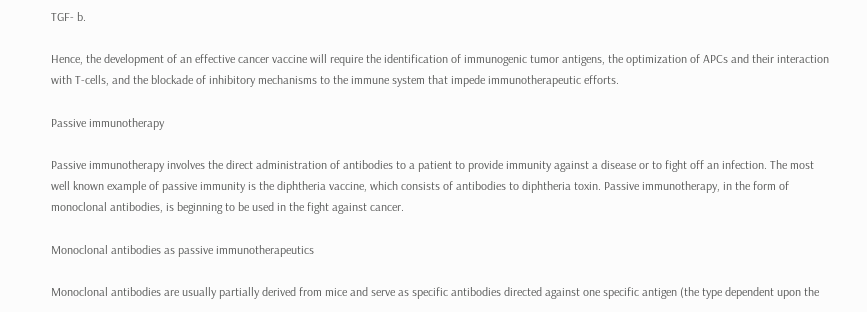TGF- b.

Hence, the development of an effective cancer vaccine will require the identification of immunogenic tumor antigens, the optimization of APCs and their interaction with T-cells, and the blockade of inhibitory mechanisms to the immune system that impede immunotherapeutic efforts.

Passive immunotherapy

Passive immunotherapy involves the direct administration of antibodies to a patient to provide immunity against a disease or to fight off an infection. The most well known example of passive immunity is the diphtheria vaccine, which consists of antibodies to diphtheria toxin. Passive immunotherapy, in the form of monoclonal antibodies, is beginning to be used in the fight against cancer.

Monoclonal antibodies as passive immunotherapeutics

Monoclonal antibodies are usually partially derived from mice and serve as specific antibodies directed against one specific antigen (the type dependent upon the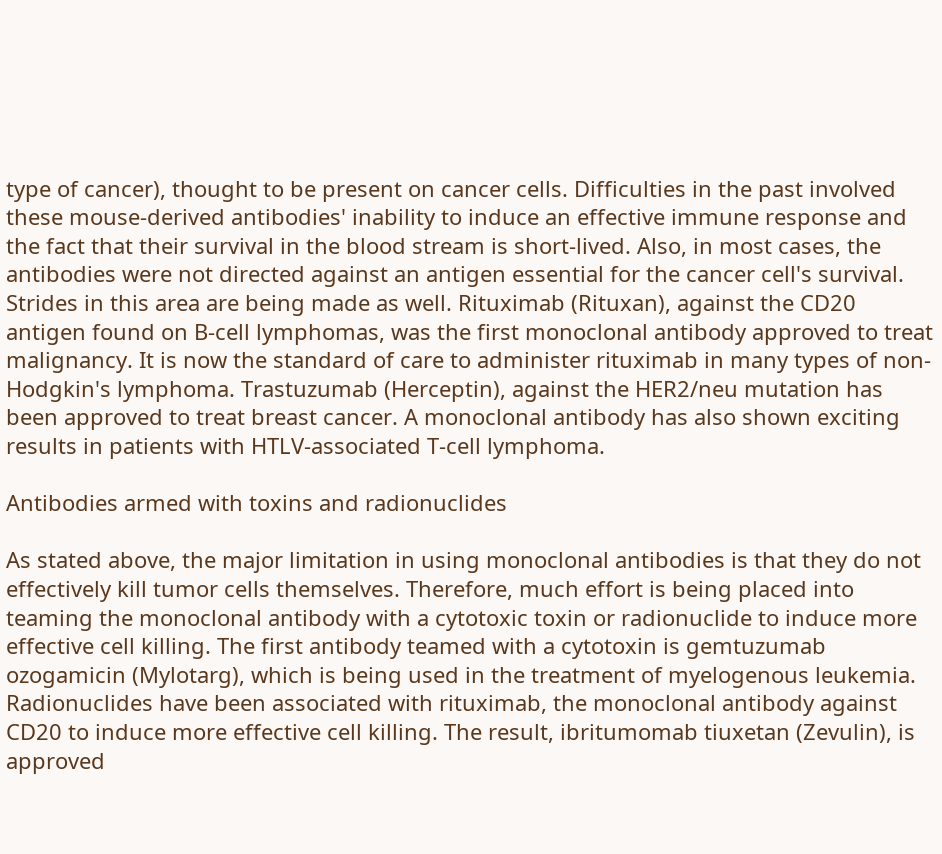type of cancer), thought to be present on cancer cells. Difficulties in the past involved these mouse-derived antibodies' inability to induce an effective immune response and the fact that their survival in the blood stream is short-lived. Also, in most cases, the antibodies were not directed against an antigen essential for the cancer cell's survival. Strides in this area are being made as well. Rituximab (Rituxan), against the CD20 antigen found on B-cell lymphomas, was the first monoclonal antibody approved to treat malignancy. It is now the standard of care to administer rituximab in many types of non-Hodgkin's lymphoma. Trastuzumab (Herceptin), against the HER2/neu mutation has been approved to treat breast cancer. A monoclonal antibody has also shown exciting results in patients with HTLV-associated T-cell lymphoma.

Antibodies armed with toxins and radionuclides

As stated above, the major limitation in using monoclonal antibodies is that they do not effectively kill tumor cells themselves. Therefore, much effort is being placed into teaming the monoclonal antibody with a cytotoxic toxin or radionuclide to induce more effective cell killing. The first antibody teamed with a cytotoxin is gemtuzumab ozogamicin (Mylotarg), which is being used in the treatment of myelogenous leukemia. Radionuclides have been associated with rituximab, the monoclonal antibody against CD20 to induce more effective cell killing. The result, ibritumomab tiuxetan (Zevulin), is approved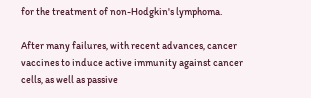for the treatment of non-Hodgkin's lymphoma.

After many failures, with recent advances, cancer vaccines to induce active immunity against cancer cells, as well as passive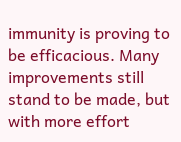immunity is proving to be efficacious. Many improvements still stand to be made, but with more effort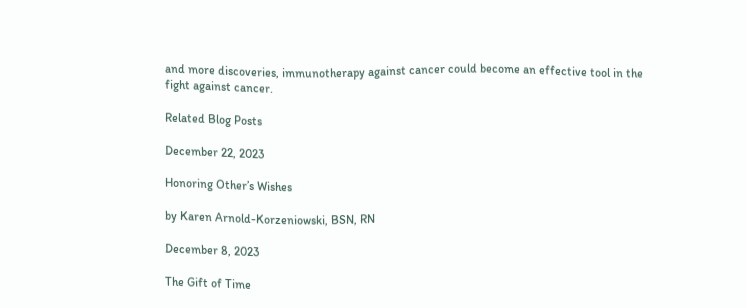and more discoveries, immunotherapy against cancer could become an effective tool in the fight against cancer.

Related Blog Posts

December 22, 2023

Honoring Other’s Wishes

by Karen Arnold-Korzeniowski, BSN, RN

December 8, 2023

The Gift of Time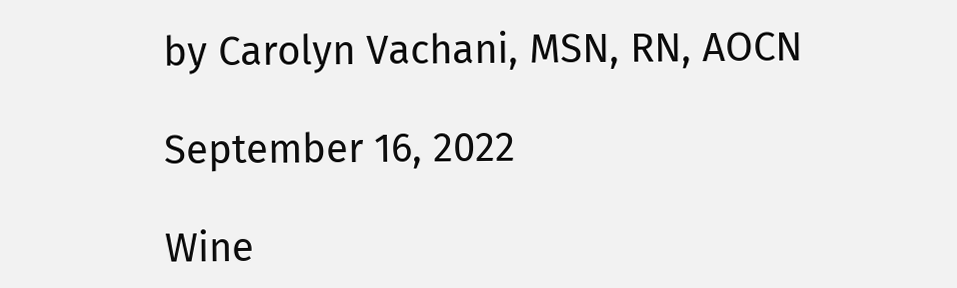by Carolyn Vachani, MSN, RN, AOCN

September 16, 2022

Wine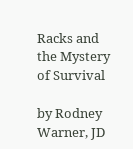Racks and the Mystery of Survival

by Rodney Warner, JD